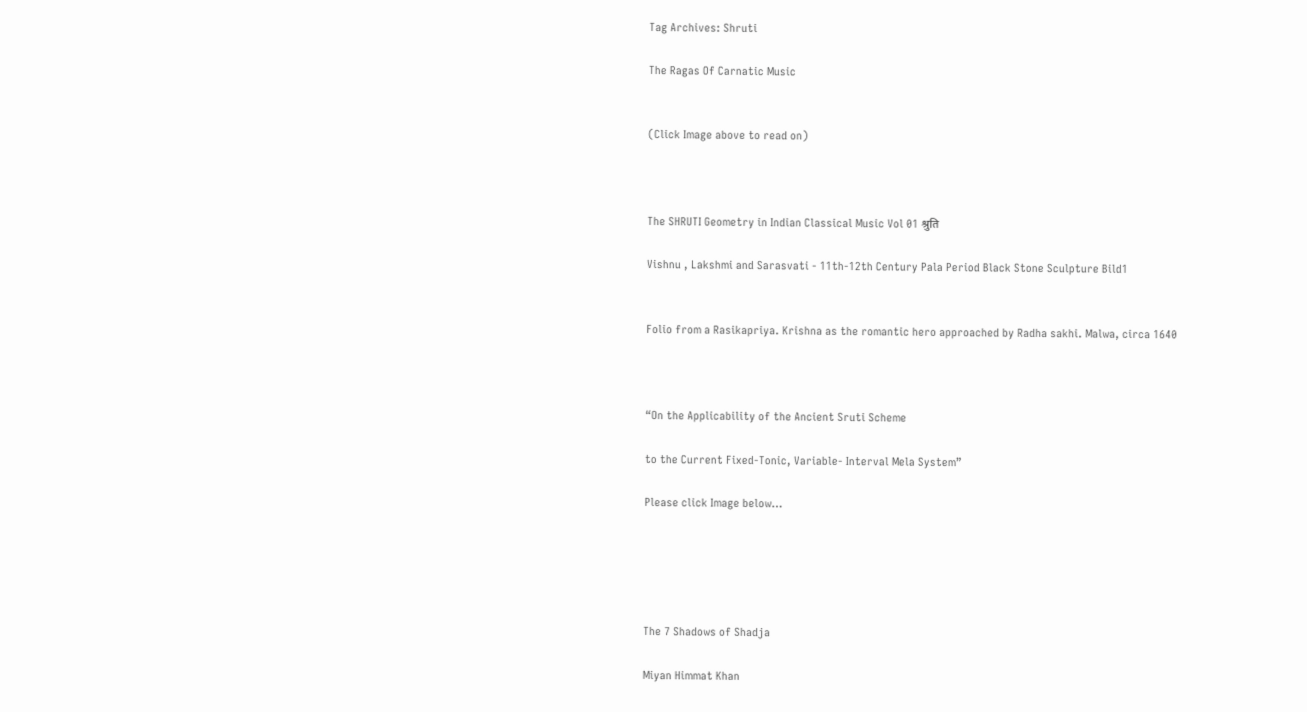Tag Archives: Shruti

The Ragas Of Carnatic Music


(Click Image above to read on)



The SHRUTI Geometry in Indian Classical Music Vol 01 श्रुति

Vishnu , Lakshmi and Sarasvati - 11th-12th Century Pala Period Black Stone Sculpture Bild1


Folio from a Rasikapriya. Krishna as the romantic hero approached by Radha sakhi. Malwa, circa 1640



“On the Applicability of the Ancient Sruti Scheme

to the Current Fixed-Tonic, Variable- Interval Mela System”

Please click Image below…





The 7 Shadows of Shadja

Miyan Himmat Khan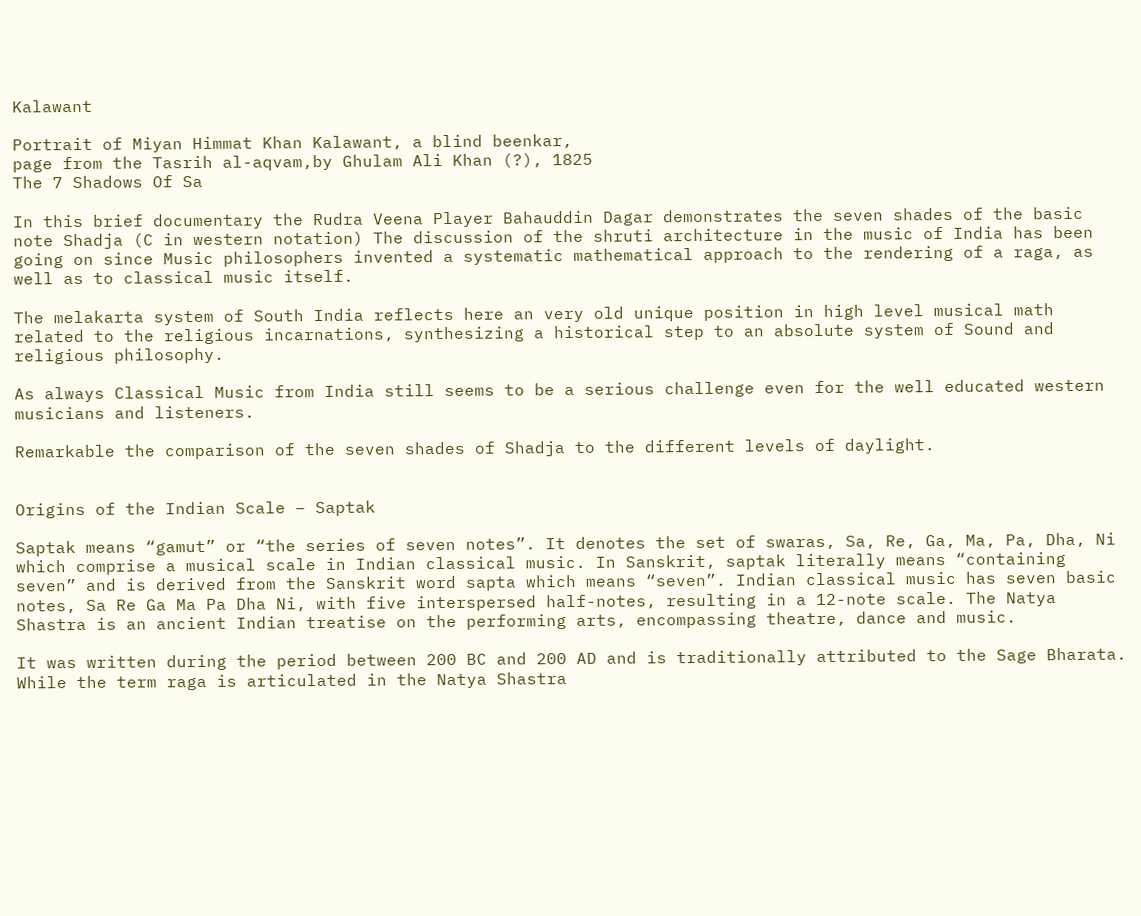Kalawant

Portrait of Miyan Himmat Khan Kalawant, a blind beenkar,
page from the Tasrih al-aqvam,by Ghulam Ali Khan (?), 1825
The 7 Shadows Of Sa

In this brief documentary the Rudra Veena Player Bahauddin Dagar demonstrates the seven shades of the basic note Shadja (C in western notation) The discussion of the shruti architecture in the music of India has been going on since Music philosophers invented a systematic mathematical approach to the rendering of a raga, as well as to classical music itself.

The melakarta system of South India reflects here an very old unique position in high level musical math related to the religious incarnations, synthesizing a historical step to an absolute system of Sound and religious philosophy.

As always Classical Music from India still seems to be a serious challenge even for the well educated western musicians and listeners.

Remarkable the comparison of the seven shades of Shadja to the different levels of daylight.


Origins of the Indian Scale – Saptak

Saptak means “gamut” or “the series of seven notes”. It denotes the set of swaras, Sa, Re, Ga, Ma, Pa, Dha, Ni which comprise a musical scale in Indian classical music. In Sanskrit, saptak literally means “containing seven” and is derived from the Sanskrit word sapta which means “seven”. Indian classical music has seven basic notes, Sa Re Ga Ma Pa Dha Ni, with five interspersed half-notes, resulting in a 12-note scale. The Natya Shastra is an ancient Indian treatise on the performing arts, encompassing theatre, dance and music.

It was written during the period between 200 BC and 200 AD and is traditionally attributed to the Sage Bharata. While the term raga is articulated in the Natya Shastra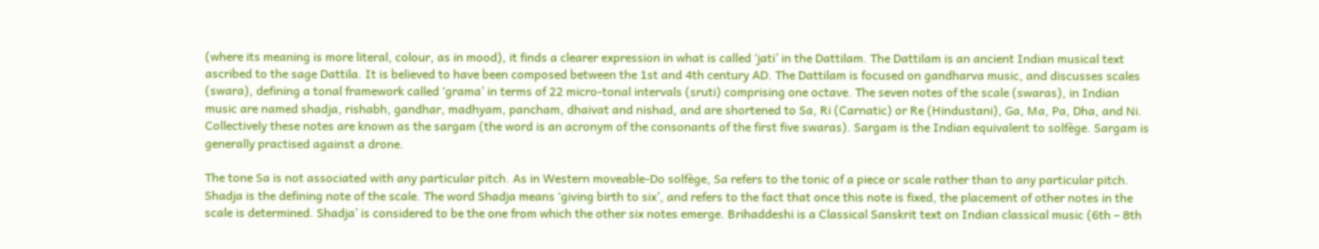(where its meaning is more literal, colour, as in mood), it finds a clearer expression in what is called ‘jati’ in the Dattilam. The Dattilam is an ancient Indian musical text ascribed to the sage Dattila. It is believed to have been composed between the 1st and 4th century AD. The Dattilam is focused on gandharva music, and discusses scales (swara), defining a tonal framework called ‘grama’ in terms of 22 micro-tonal intervals (sruti) comprising one octave. The seven notes of the scale (swaras), in Indian music are named shadja, rishabh, gandhar, madhyam, pancham, dhaivat and nishad, and are shortened to Sa, Ri (Carnatic) or Re (Hindustani), Ga, Ma, Pa, Dha, and Ni. Collectively these notes are known as the sargam (the word is an acronym of the consonants of the first five swaras). Sargam is the Indian equivalent to solfège. Sargam is generally practised against a drone.

The tone Sa is not associated with any particular pitch. As in Western moveable-Do solfège, Sa refers to the tonic of a piece or scale rather than to any particular pitch. Shadja is the defining note of the scale. The word Shadja means ‘giving birth to six’, and refers to the fact that once this note is fixed, the placement of other notes in the scale is determined. Shadja’ is considered to be the one from which the other six notes emerge. Brihaddeshi is a Classical Sanskrit text on Indian classical music (6th – 8th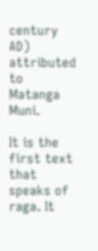century AD) attributed to Matanga Muni.

It is the first text that speaks of raga. It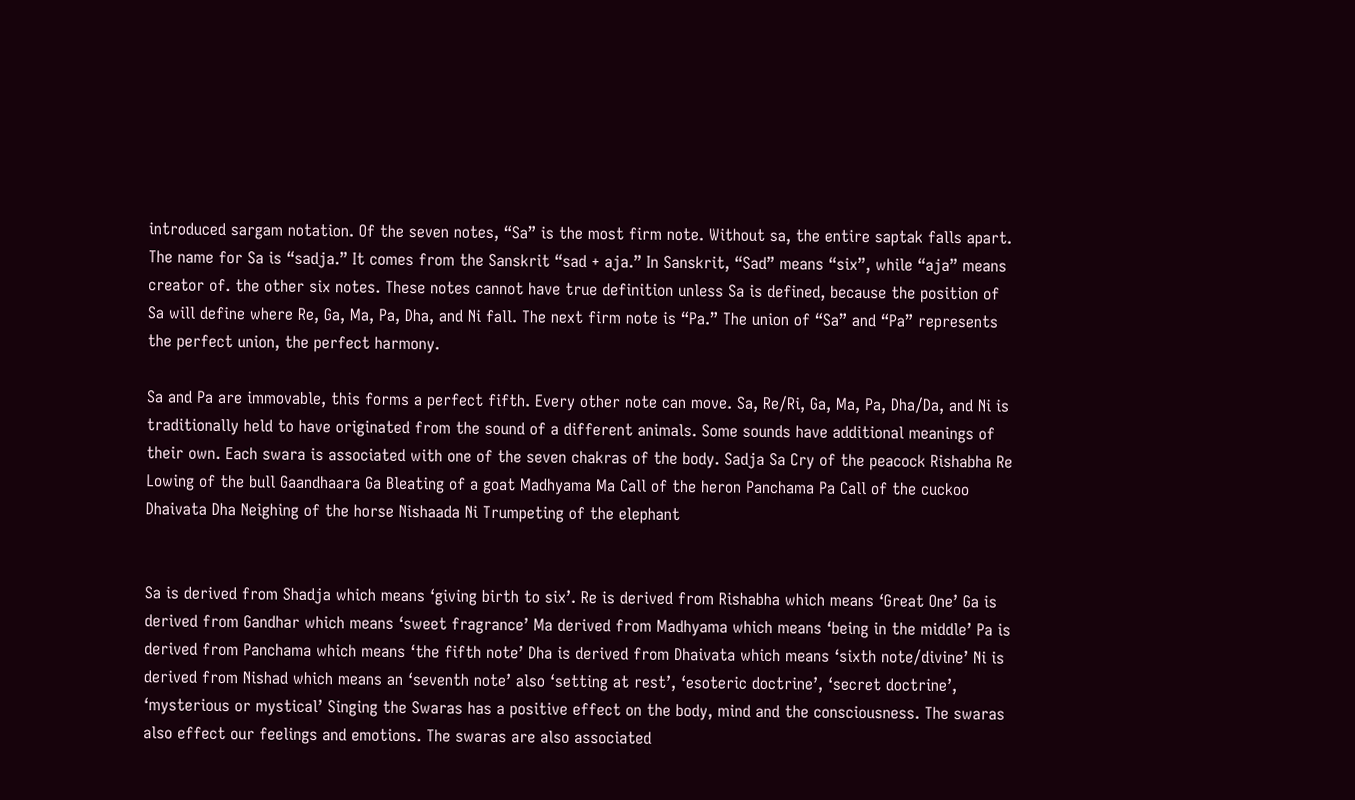introduced sargam notation. Of the seven notes, “Sa” is the most firm note. Without sa, the entire saptak falls apart. The name for Sa is “sadja.” It comes from the Sanskrit “sad + aja.” In Sanskrit, “Sad” means “six”, while “aja” means creator of. the other six notes. These notes cannot have true definition unless Sa is defined, because the position of Sa will define where Re, Ga, Ma, Pa, Dha, and Ni fall. The next firm note is “Pa.” The union of “Sa” and “Pa” represents the perfect union, the perfect harmony.

Sa and Pa are immovable, this forms a perfect fifth. Every other note can move. Sa, Re/Ri, Ga, Ma, Pa, Dha/Da, and Ni is traditionally held to have originated from the sound of a different animals. Some sounds have additional meanings of their own. Each swara is associated with one of the seven chakras of the body. Sadja Sa Cry of the peacock Rishabha Re Lowing of the bull Gaandhaara Ga Bleating of a goat Madhyama Ma Call of the heron Panchama Pa Call of the cuckoo Dhaivata Dha Neighing of the horse Nishaada Ni Trumpeting of the elephant


Sa is derived from Shadja which means ‘giving birth to six’. Re is derived from Rishabha which means ‘Great One’ Ga is derived from Gandhar which means ‘sweet fragrance’ Ma derived from Madhyama which means ‘being in the middle’ Pa is derived from Panchama which means ‘the fifth note’ Dha is derived from Dhaivata which means ‘sixth note/divine’ Ni is derived from Nishad which means an ‘seventh note’ also ‘setting at rest’, ‘esoteric doctrine’, ‘secret doctrine’, ‘mysterious or mystical’ Singing the Swaras has a positive effect on the body, mind and the consciousness. The swaras also effect our feelings and emotions. The swaras are also associated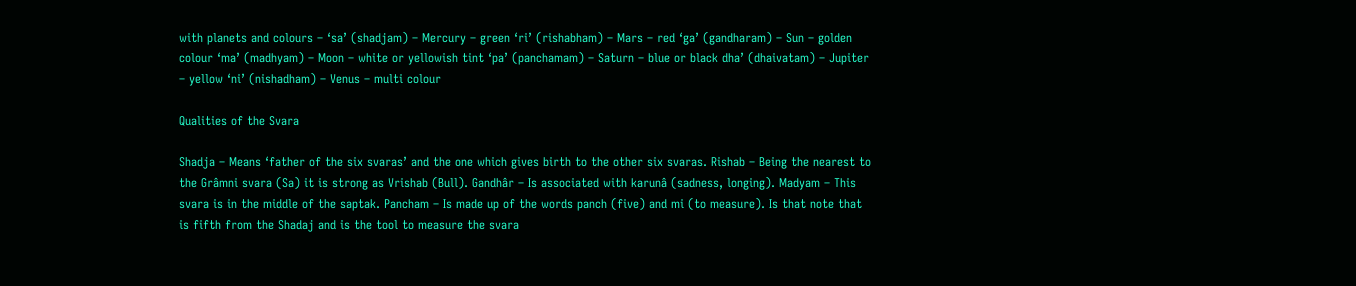with planets and colours – ‘sa’ (shadjam) – Mercury – green ‘ri’ (rishabham) – Mars – red ‘ga’ (gandharam) – Sun – golden colour ‘ma’ (madhyam) – Moon – white or yellowish tint ‘pa’ (panchamam) – Saturn – blue or black dha’ (dhaivatam) – Jupiter – yellow ‘ni’ (nishadham) – Venus – multi colour

Qualities of the Svara

Shadja – Means ‘father of the six svaras’ and the one which gives birth to the other six svaras. Rishab – Being the nearest to the Grâmni svara (Sa) it is strong as Vrishab (Bull). Gandhâr – Is associated with karunâ (sadness, longing). Madyam – This svara is in the middle of the saptak. Pancham – Is made up of the words panch (five) and mi (to measure). Is that note that is fifth from the Shadaj and is the tool to measure the svara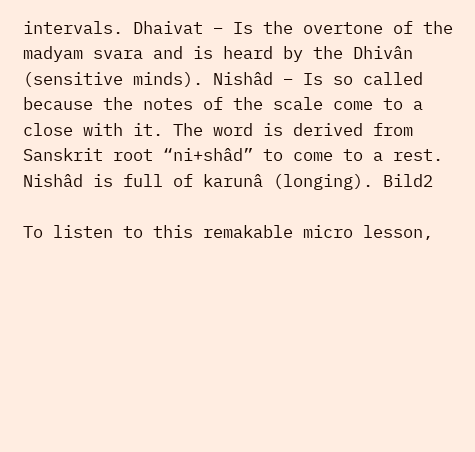intervals. Dhaivat – Is the overtone of the madyam svara and is heard by the Dhivân (sensitive minds). Nishâd – Is so called because the notes of the scale come to a close with it. The word is derived from Sanskrit root “ni+shâd” to come to a rest. Nishâd is full of karunâ (longing). Bild2

To listen to this remakable micro lesson,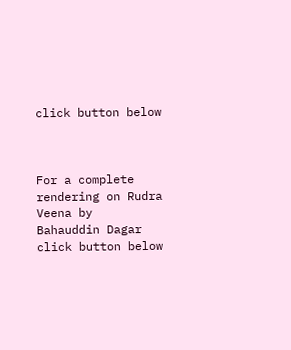click button below



For a complete rendering on Rudra Veena by  Bahauddin Dagar
click button below